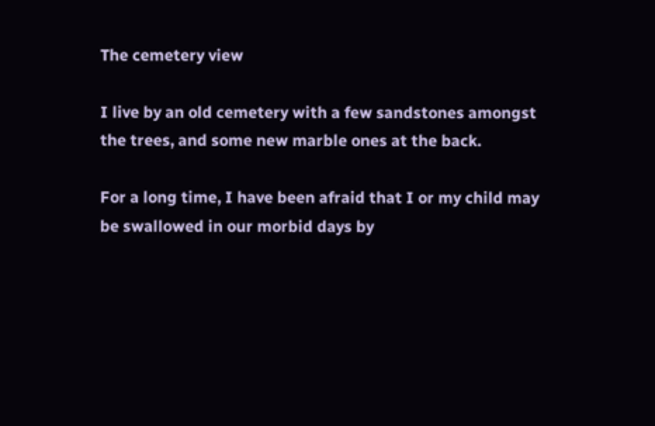The cemetery view

I live by an old cemetery with a few sandstones amongst the trees, and some new marble ones at the back.

For a long time, I have been afraid that I or my child may be swallowed in our morbid days by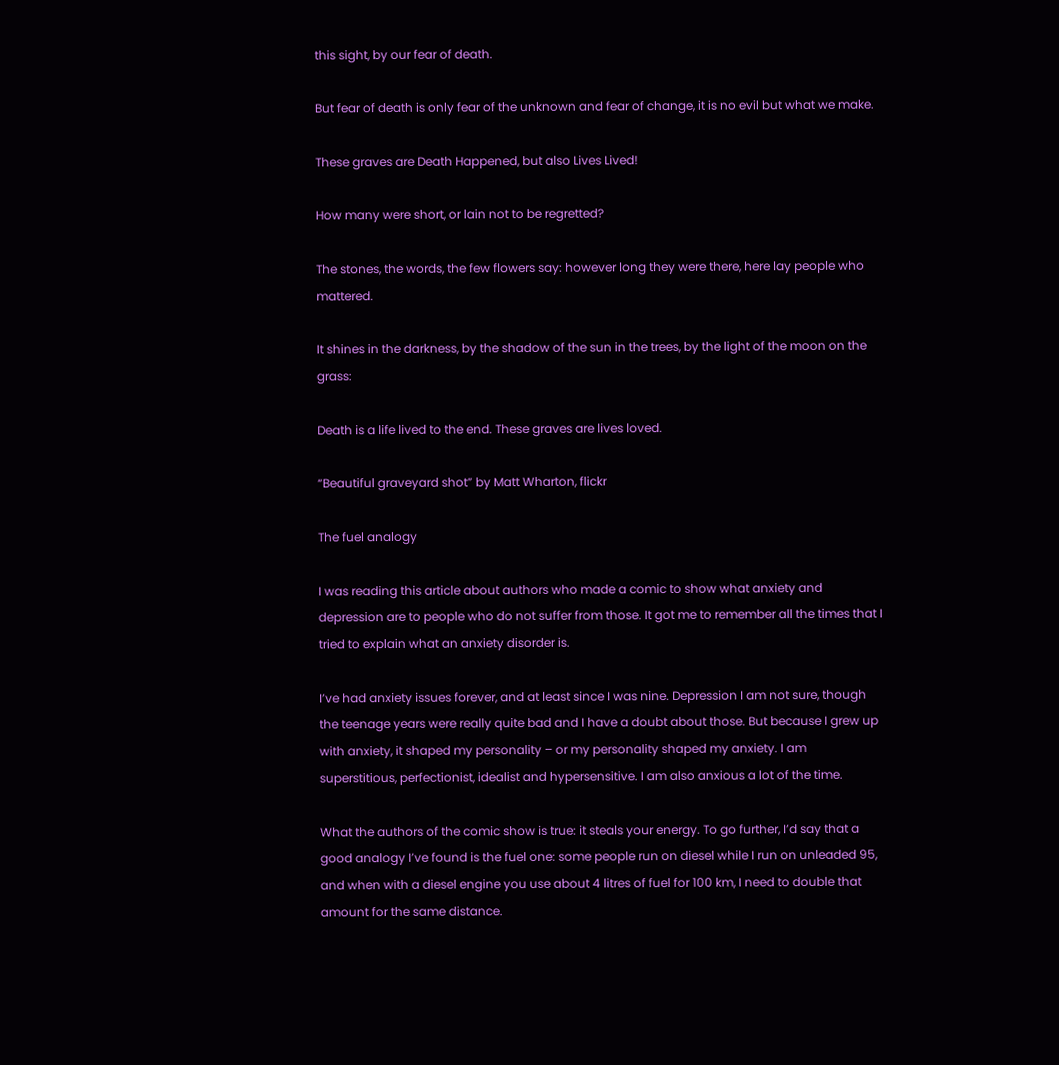this sight, by our fear of death.

But fear of death is only fear of the unknown and fear of change, it is no evil but what we make.

These graves are Death Happened, but also Lives Lived!

How many were short, or lain not to be regretted?

The stones, the words, the few flowers say: however long they were there, here lay people who mattered.

It shines in the darkness, by the shadow of the sun in the trees, by the light of the moon on the grass:

Death is a life lived to the end. These graves are lives loved.

“Beautiful graveyard shot” by Matt Wharton, flickr

The fuel analogy

I was reading this article about authors who made a comic to show what anxiety and depression are to people who do not suffer from those. It got me to remember all the times that I tried to explain what an anxiety disorder is.

I’ve had anxiety issues forever, and at least since I was nine. Depression I am not sure, though the teenage years were really quite bad and I have a doubt about those. But because I grew up with anxiety, it shaped my personality – or my personality shaped my anxiety. I am superstitious, perfectionist, idealist and hypersensitive. I am also anxious a lot of the time.

What the authors of the comic show is true: it steals your energy. To go further, I’d say that a good analogy I’ve found is the fuel one: some people run on diesel while I run on unleaded 95, and when with a diesel engine you use about 4 litres of fuel for 100 km, I need to double that amount for the same distance.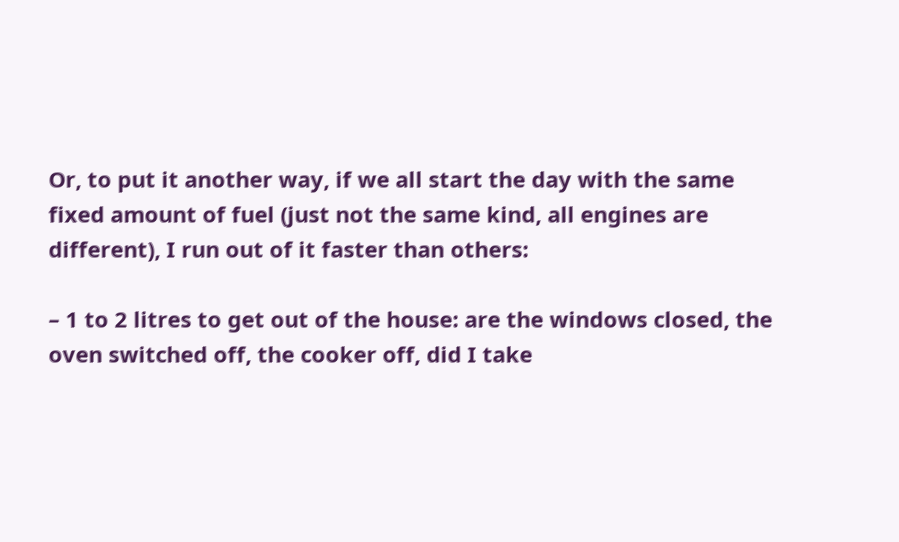Or, to put it another way, if we all start the day with the same fixed amount of fuel (just not the same kind, all engines are different), I run out of it faster than others:

– 1 to 2 litres to get out of the house: are the windows closed, the oven switched off, the cooker off, did I take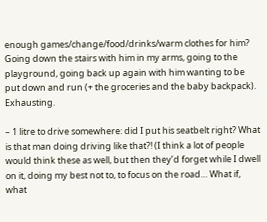enough games/change/food/drinks/warm clothes for him? Going down the stairs with him in my arms, going to the playground, going back up again with him wanting to be put down and run (+ the groceries and the baby backpack). Exhausting.

– 1 litre to drive somewhere: did I put his seatbelt right? What is that man doing driving like that?! (I think a lot of people would think these as well, but then they’d forget while I dwell on it, doing my best not to, to focus on the road… What if, what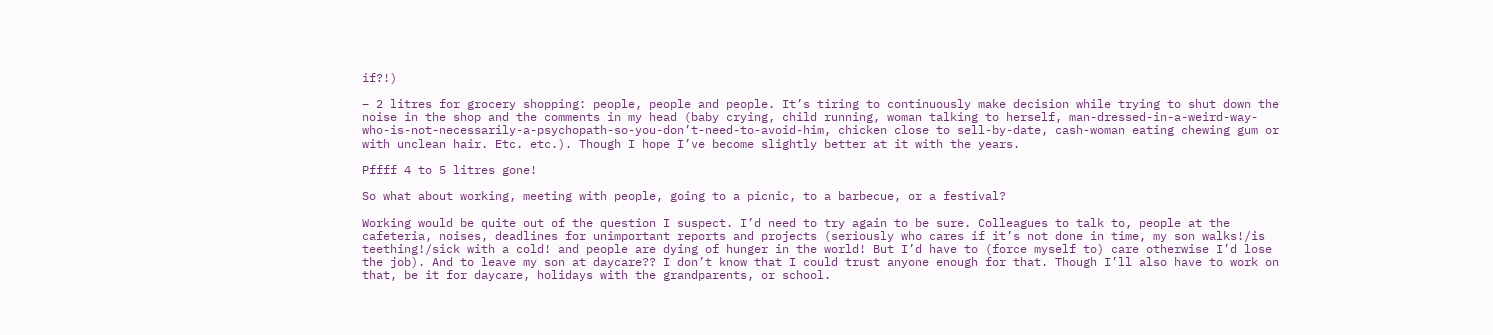if?!)

– 2 litres for grocery shopping: people, people and people. It’s tiring to continuously make decision while trying to shut down the noise in the shop and the comments in my head (baby crying, child running, woman talking to herself, man-dressed-in-a-weird-way-who-is-not-necessarily-a-psychopath-so-you-don’t-need-to-avoid-him, chicken close to sell-by-date, cash-woman eating chewing gum or with unclean hair. Etc. etc.). Though I hope I’ve become slightly better at it with the years.

Pffff 4 to 5 litres gone!

So what about working, meeting with people, going to a picnic, to a barbecue, or a festival?

Working would be quite out of the question I suspect. I’d need to try again to be sure. Colleagues to talk to, people at the cafeteria, noises, deadlines for unimportant reports and projects (seriously who cares if it’s not done in time, my son walks!/is teething!/sick with a cold! and people are dying of hunger in the world! But I’d have to (force myself to) care otherwise I’d lose the job). And to leave my son at daycare?? I don’t know that I could trust anyone enough for that. Though I’ll also have to work on that, be it for daycare, holidays with the grandparents, or school.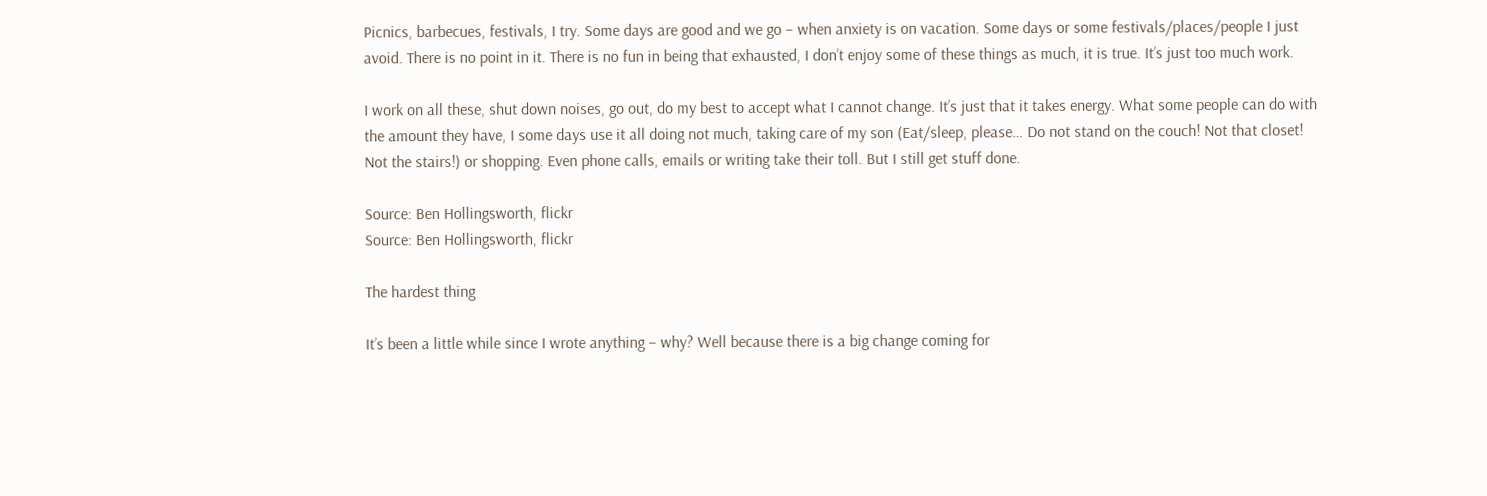Picnics, barbecues, festivals, I try. Some days are good and we go – when anxiety is on vacation. Some days or some festivals/places/people I just avoid. There is no point in it. There is no fun in being that exhausted, I don’t enjoy some of these things as much, it is true. It’s just too much work.

I work on all these, shut down noises, go out, do my best to accept what I cannot change. It’s just that it takes energy. What some people can do with the amount they have, I some days use it all doing not much, taking care of my son (Eat/sleep, please… Do not stand on the couch! Not that closet! Not the stairs!) or shopping. Even phone calls, emails or writing take their toll. But I still get stuff done.

Source: Ben Hollingsworth, flickr
Source: Ben Hollingsworth, flickr

The hardest thing

It’s been a little while since I wrote anything – why? Well because there is a big change coming for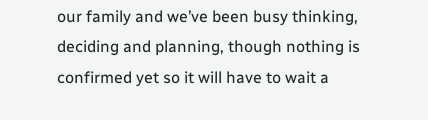our family and we’ve been busy thinking, deciding and planning, though nothing is confirmed yet so it will have to wait a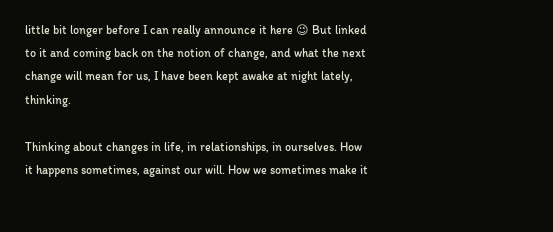little bit longer before I can really announce it here 😉 But linked to it and coming back on the notion of change, and what the next change will mean for us, I have been kept awake at night lately, thinking.

Thinking about changes in life, in relationships, in ourselves. How it happens sometimes, against our will. How we sometimes make it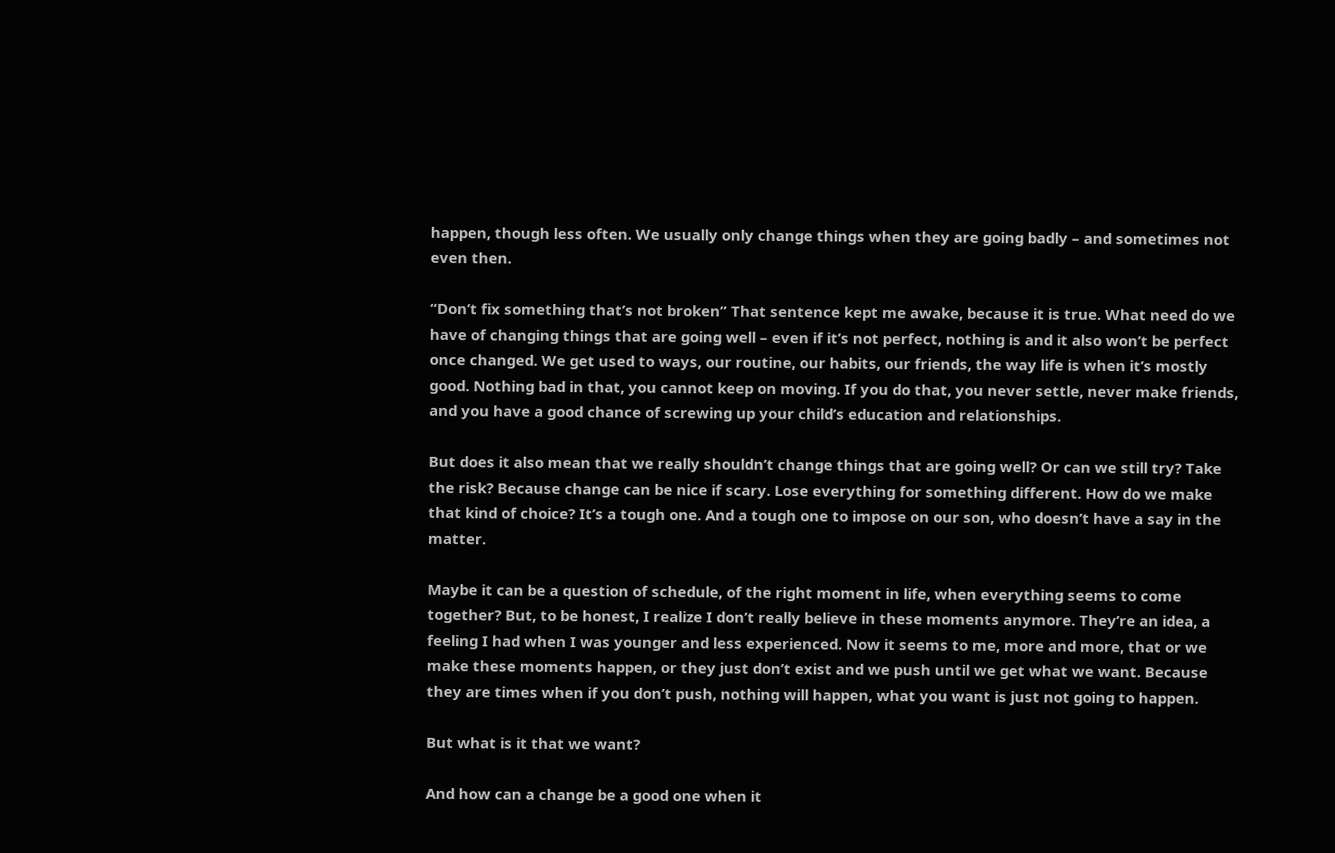happen, though less often. We usually only change things when they are going badly – and sometimes not even then.

“Don’t fix something that’s not broken” That sentence kept me awake, because it is true. What need do we have of changing things that are going well – even if it’s not perfect, nothing is and it also won’t be perfect once changed. We get used to ways, our routine, our habits, our friends, the way life is when it’s mostly good. Nothing bad in that, you cannot keep on moving. If you do that, you never settle, never make friends, and you have a good chance of screwing up your child’s education and relationships.

But does it also mean that we really shouldn’t change things that are going well? Or can we still try? Take the risk? Because change can be nice if scary. Lose everything for something different. How do we make that kind of choice? It’s a tough one. And a tough one to impose on our son, who doesn’t have a say in the matter.

Maybe it can be a question of schedule, of the right moment in life, when everything seems to come together? But, to be honest, I realize I don’t really believe in these moments anymore. They’re an idea, a feeling I had when I was younger and less experienced. Now it seems to me, more and more, that or we make these moments happen, or they just don’t exist and we push until we get what we want. Because they are times when if you don’t push, nothing will happen, what you want is just not going to happen.

But what is it that we want?

And how can a change be a good one when it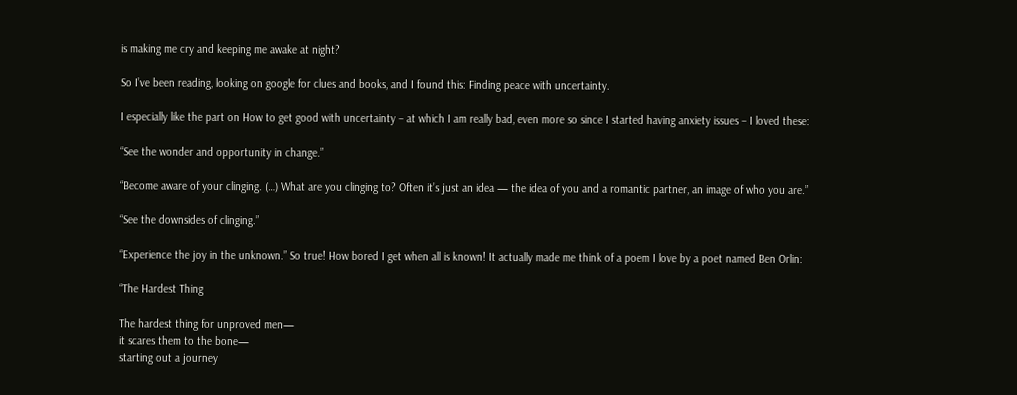is making me cry and keeping me awake at night?

So I’ve been reading, looking on google for clues and books, and I found this: Finding peace with uncertainty.

I especially like the part on How to get good with uncertainty – at which I am really bad, even more so since I started having anxiety issues – I loved these:

“See the wonder and opportunity in change.”

“Become aware of your clinging. (…) What are you clinging to? Often it’s just an idea — the idea of you and a romantic partner, an image of who you are.”

“See the downsides of clinging.”

“Experience the joy in the unknown.” So true! How bored I get when all is known! It actually made me think of a poem I love by a poet named Ben Orlin:

“The Hardest Thing

The hardest thing for unproved men—
it scares them to the bone—
starting out a journey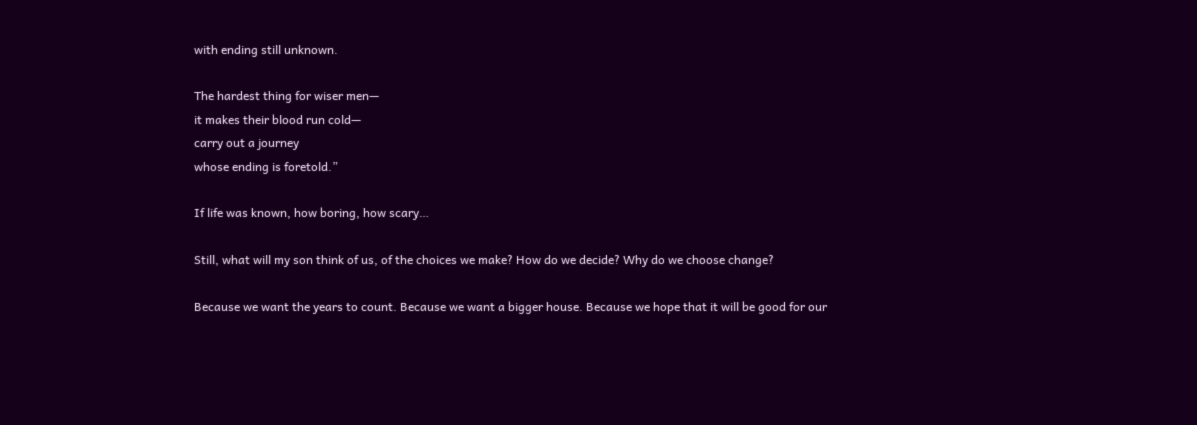with ending still unknown.

The hardest thing for wiser men—
it makes their blood run cold—
carry out a journey
whose ending is foretold.”

If life was known, how boring, how scary…

Still, what will my son think of us, of the choices we make? How do we decide? Why do we choose change?

Because we want the years to count. Because we want a bigger house. Because we hope that it will be good for our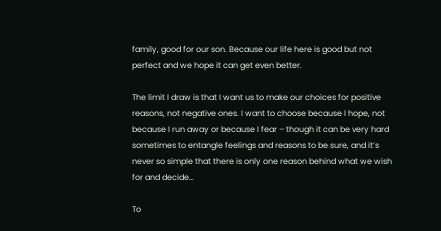family, good for our son. Because our life here is good but not perfect and we hope it can get even better.

The limit I draw is that I want us to make our choices for positive reasons, not negative ones. I want to choose because I hope, not because I run away or because I fear – though it can be very hard sometimes to entangle feelings and reasons to be sure, and it’s never so simple that there is only one reason behind what we wish for and decide…

To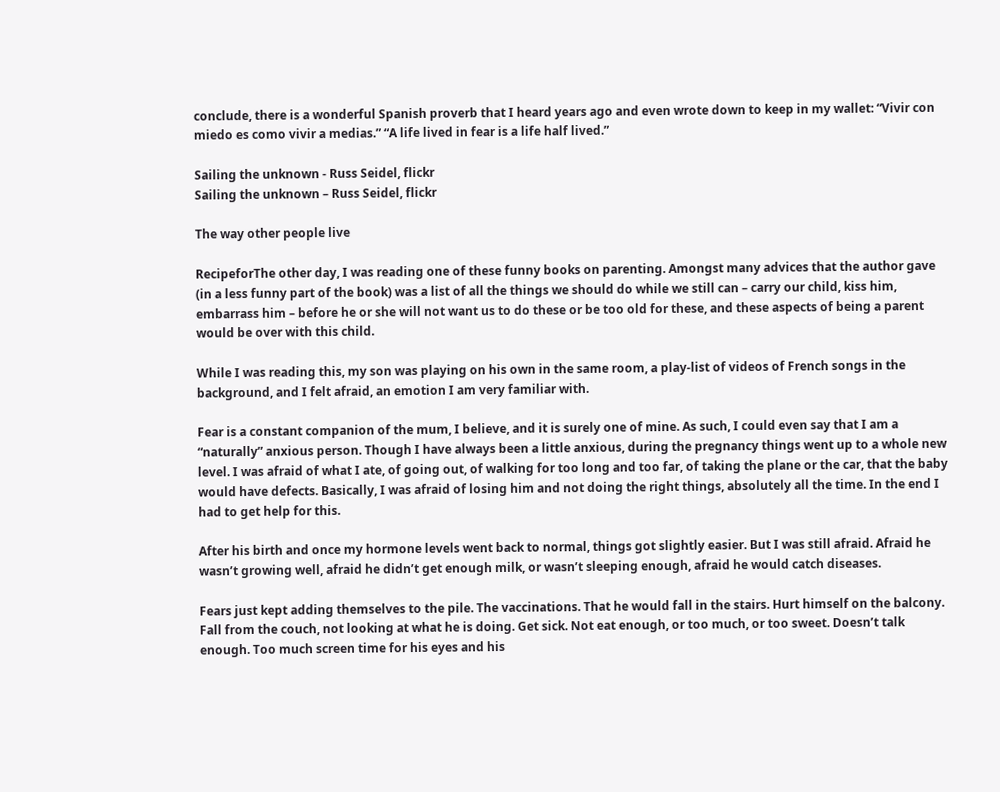conclude, there is a wonderful Spanish proverb that I heard years ago and even wrote down to keep in my wallet: “Vivir con miedo es como vivir a medias.” “A life lived in fear is a life half lived.”

Sailing the unknown - Russ Seidel, flickr
Sailing the unknown – Russ Seidel, flickr

The way other people live

RecipeforThe other day, I was reading one of these funny books on parenting. Amongst many advices that the author gave (in a less funny part of the book) was a list of all the things we should do while we still can – carry our child, kiss him, embarrass him – before he or she will not want us to do these or be too old for these, and these aspects of being a parent would be over with this child.

While I was reading this, my son was playing on his own in the same room, a play-list of videos of French songs in the background, and I felt afraid, an emotion I am very familiar with.

Fear is a constant companion of the mum, I believe, and it is surely one of mine. As such, I could even say that I am a “naturally” anxious person. Though I have always been a little anxious, during the pregnancy things went up to a whole new level. I was afraid of what I ate, of going out, of walking for too long and too far, of taking the plane or the car, that the baby would have defects. Basically, I was afraid of losing him and not doing the right things, absolutely all the time. In the end I had to get help for this.

After his birth and once my hormone levels went back to normal, things got slightly easier. But I was still afraid. Afraid he wasn’t growing well, afraid he didn’t get enough milk, or wasn’t sleeping enough, afraid he would catch diseases.

Fears just kept adding themselves to the pile. The vaccinations. That he would fall in the stairs. Hurt himself on the balcony. Fall from the couch, not looking at what he is doing. Get sick. Not eat enough, or too much, or too sweet. Doesn’t talk enough. Too much screen time for his eyes and his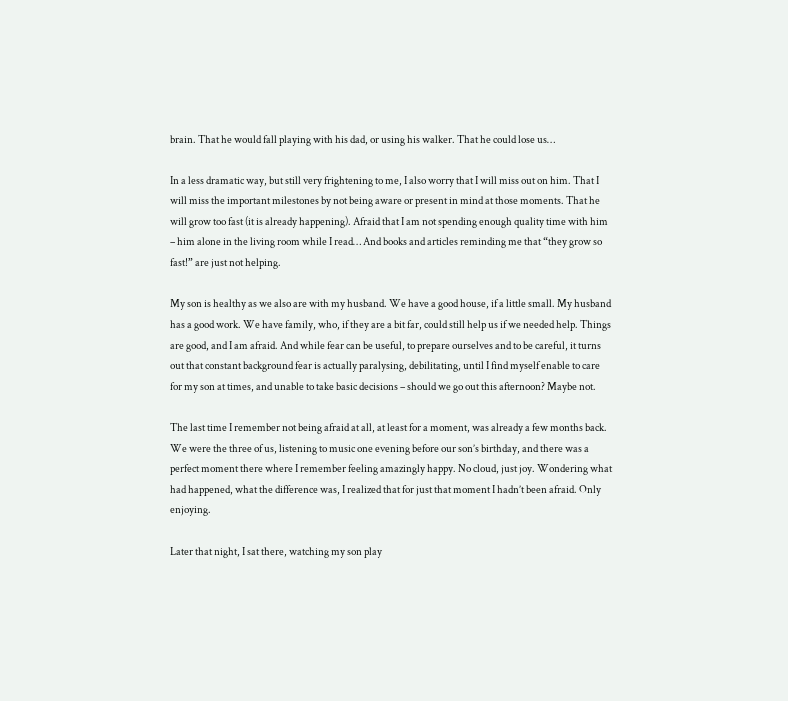brain. That he would fall playing with his dad, or using his walker. That he could lose us…

In a less dramatic way, but still very frightening to me, I also worry that I will miss out on him. That I will miss the important milestones by not being aware or present in mind at those moments. That he will grow too fast (it is already happening). Afraid that I am not spending enough quality time with him – him alone in the living room while I read… And books and articles reminding me that “they grow so fast!” are just not helping.

My son is healthy as we also are with my husband. We have a good house, if a little small. My husband has a good work. We have family, who, if they are a bit far, could still help us if we needed help. Things are good, and I am afraid. And while fear can be useful, to prepare ourselves and to be careful, it turns out that constant background fear is actually paralysing, debilitating, until I find myself enable to care for my son at times, and unable to take basic decisions – should we go out this afternoon? Maybe not.

The last time I remember not being afraid at all, at least for a moment, was already a few months back. We were the three of us, listening to music one evening before our son’s birthday, and there was a perfect moment there where I remember feeling amazingly happy. No cloud, just joy. Wondering what had happened, what the difference was, I realized that for just that moment I hadn’t been afraid. Only enjoying.

Later that night, I sat there, watching my son play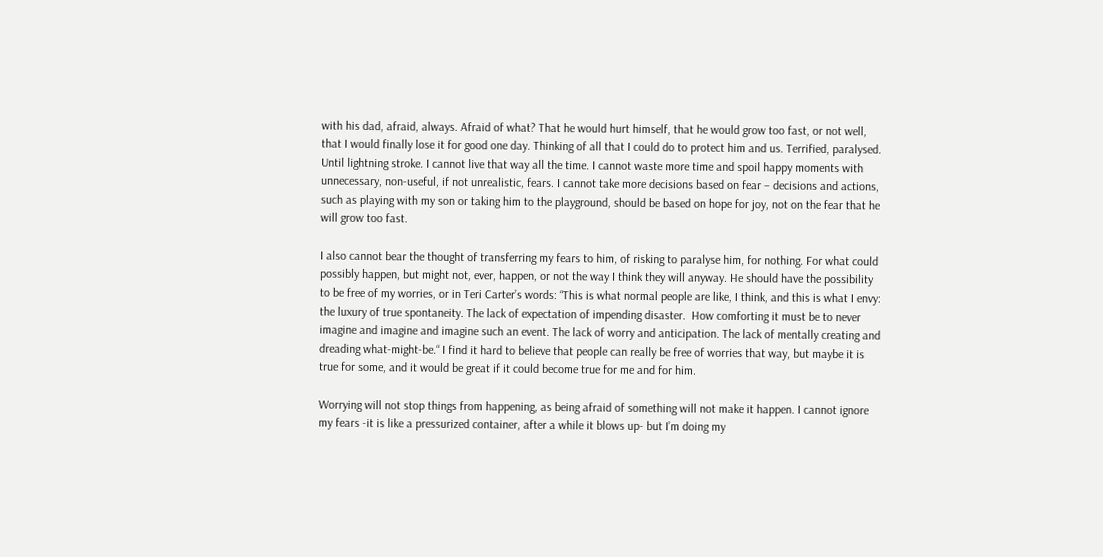with his dad, afraid, always. Afraid of what? That he would hurt himself, that he would grow too fast, or not well, that I would finally lose it for good one day. Thinking of all that I could do to protect him and us. Terrified, paralysed. Until lightning stroke. I cannot live that way all the time. I cannot waste more time and spoil happy moments with unnecessary, non-useful, if not unrealistic, fears. I cannot take more decisions based on fear – decisions and actions, such as playing with my son or taking him to the playground, should be based on hope for joy, not on the fear that he will grow too fast.

I also cannot bear the thought of transferring my fears to him, of risking to paralyse him, for nothing. For what could possibly happen, but might not, ever, happen, or not the way I think they will anyway. He should have the possibility to be free of my worries, or in Teri Carter’s words: “This is what normal people are like, I think, and this is what I envy: the luxury of true spontaneity. The lack of expectation of impending disaster.  How comforting it must be to never imagine and imagine and imagine such an event. The lack of worry and anticipation. The lack of mentally creating and dreading what-might-be.“ I find it hard to believe that people can really be free of worries that way, but maybe it is true for some, and it would be great if it could become true for me and for him.

Worrying will not stop things from happening, as being afraid of something will not make it happen. I cannot ignore my fears -it is like a pressurized container, after a while it blows up- but I’m doing my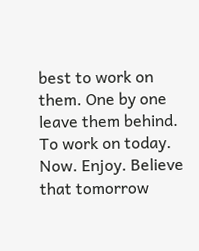best to work on them. One by one leave them behind. To work on today. Now. Enjoy. Believe that tomorrow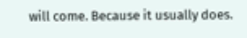will come. Because it usually does.